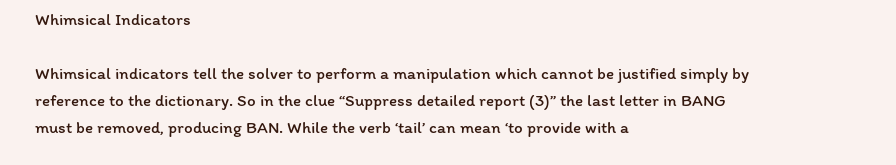Whimsical Indicators

Whimsical indicators tell the solver to perform a manipulation which cannot be justified simply by reference to the dictionary. So in the clue “Suppress detailed report (3)” the last letter in BANG must be removed, producing BAN. While the verb ‘tail’ can mean ‘to provide with a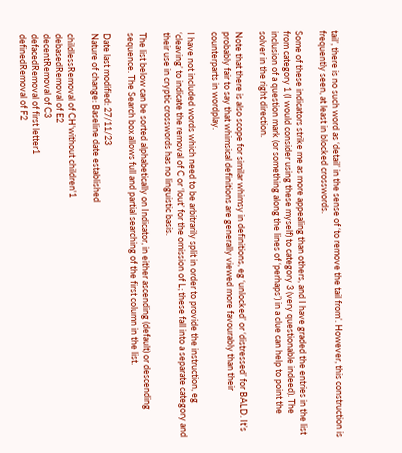tail’, there is no such word as ‘detail’ in the sense of ‘to remove the tail from’. However, this construction is frequently seen, at least in blocked crosswords.

Some of these indicators strike me as more appealing than others, and I have graded the entries in the list from category 1 (I would consider using these myself) to category 3 (very questionable indeed). The inclusion of a question mark (or something along the lines of ‘perhaps’) in a clue can help to point the solver in the right direction.

Note that there is also scope for similar whimsy in definitions, eg ‘unlocked’ or ‘distressed’ for BALD. It’s probably fair to say that whimsical definitions are generally viewed more favourably than their counterparts in wordplay.

I have not included words which need to be arbitrarily split in order to provide the instruction, eg ‘cleaving’ to indicate the removal of C or ‘lout’ for the omission of L; these fall into a separate category and their use in cryptic crosswords has no linguistic basis.

The list below can be sorted alphabetically on Indicator, in either ascending (default) or descending sequence. The Search box allows full and partial searching of the first column in the list.

Date last modified: 27/11/23
Nature of change: Baseline date established

childlessRemoval of CH'without children'1
debasedRemoval of E2
decentRemoval of C3
defacedRemoval of first letter1
definedRemoval of F2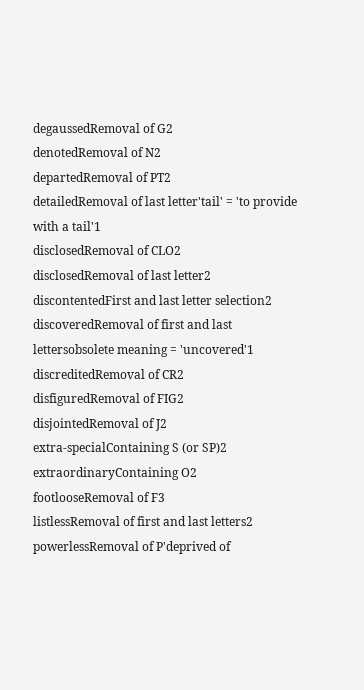degaussedRemoval of G2
denotedRemoval of N2
departedRemoval of PT2
detailedRemoval of last letter'tail' = 'to provide with a tail'1
disclosedRemoval of CLO2
disclosedRemoval of last letter2
discontentedFirst and last letter selection2
discoveredRemoval of first and last lettersobsolete meaning = 'uncovered'1
discreditedRemoval of CR2
disfiguredRemoval of FIG2
disjointedRemoval of J2
extra-specialContaining S (or SP)2
extraordinaryContaining O2
footlooseRemoval of F3
listlessRemoval of first and last letters2
powerlessRemoval of P'deprived of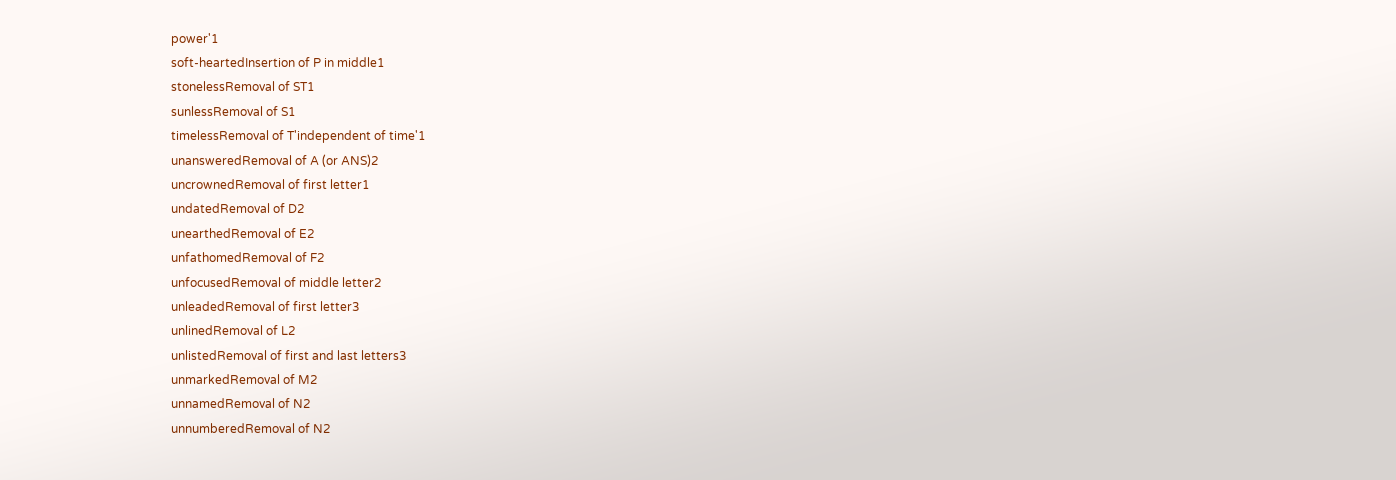power'1
soft-heartedInsertion of P in middle1
stonelessRemoval of ST1
sunlessRemoval of S1
timelessRemoval of T'independent of time'1
unansweredRemoval of A (or ANS)2
uncrownedRemoval of first letter1
undatedRemoval of D2
unearthedRemoval of E2
unfathomedRemoval of F2
unfocusedRemoval of middle letter2
unleadedRemoval of first letter3
unlinedRemoval of L2
unlistedRemoval of first and last letters3
unmarkedRemoval of M2
unnamedRemoval of N2
unnumberedRemoval of N2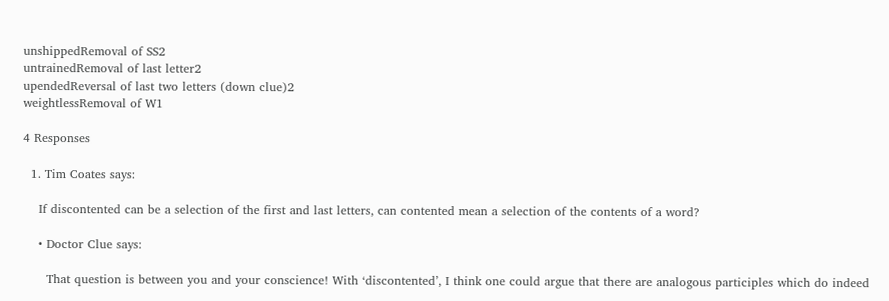unshippedRemoval of SS2
untrainedRemoval of last letter2
upendedReversal of last two letters (down clue)2
weightlessRemoval of W1

4 Responses

  1. Tim Coates says:

    If discontented can be a selection of the first and last letters, can contented mean a selection of the contents of a word?

    • Doctor Clue says:

      That question is between you and your conscience! With ‘discontented’, I think one could argue that there are analogous participles which do indeed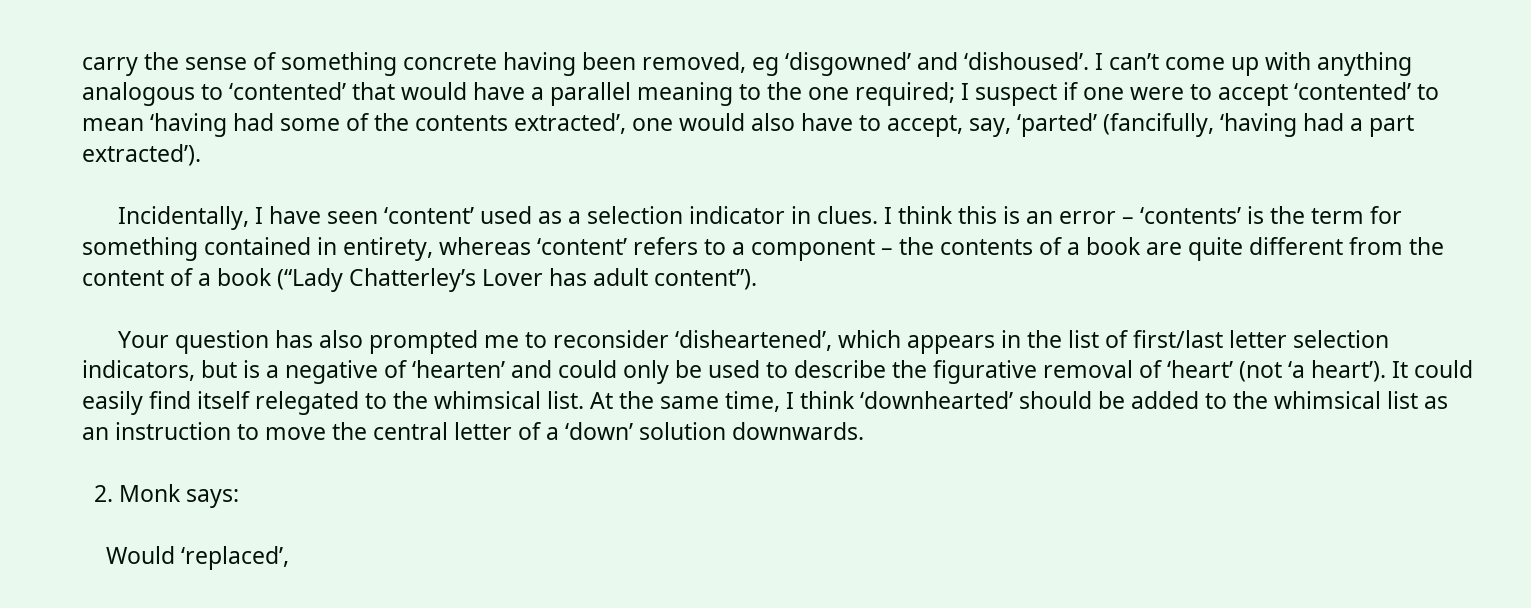carry the sense of something concrete having been removed, eg ‘disgowned’ and ‘dishoused’. I can’t come up with anything analogous to ‘contented’ that would have a parallel meaning to the one required; I suspect if one were to accept ‘contented’ to mean ‘having had some of the contents extracted’, one would also have to accept, say, ‘parted’ (fancifully, ‘having had a part extracted’).

      Incidentally, I have seen ‘content’ used as a selection indicator in clues. I think this is an error – ‘contents’ is the term for something contained in entirety, whereas ‘content’ refers to a component – the contents of a book are quite different from the content of a book (“Lady Chatterley’s Lover has adult content”).

      Your question has also prompted me to reconsider ‘disheartened’, which appears in the list of first/last letter selection indicators, but is a negative of ‘hearten’ and could only be used to describe the figurative removal of ‘heart’ (not ‘a heart’). It could easily find itself relegated to the whimsical list. At the same time, I think ‘downhearted’ should be added to the whimsical list as an instruction to move the central letter of a ‘down’ solution downwards.

  2. Monk says:

    Would ‘replaced’,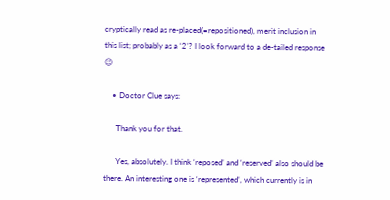cryptically read as re-placed(=repositioned), merit inclusion in this list; probably as a ‘2’? I look forward to a de-tailed response 😉

    • Doctor Clue says:

      Thank you for that.

      Yes, absolutely. I think ‘reposed’ and ‘reserved’ also should be there. An interesting one is ‘represented’, which currently is in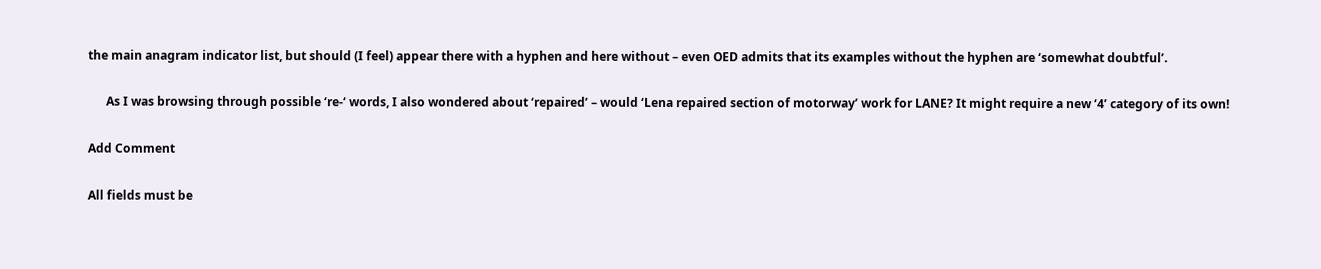the main anagram indicator list, but should (I feel) appear there with a hyphen and here without – even OED admits that its examples without the hyphen are ‘somewhat doubtful’.

      As I was browsing through possible ‘re-‘ words, I also wondered about ‘repaired’ – would ‘Lena repaired section of motorway’ work for LANE? It might require a new ‘4’ category of its own!

Add Comment

All fields must be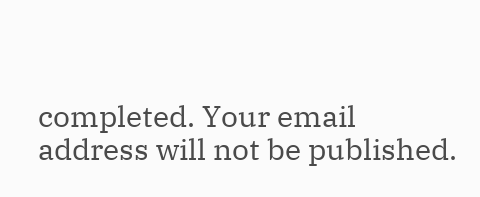completed. Your email address will not be published.